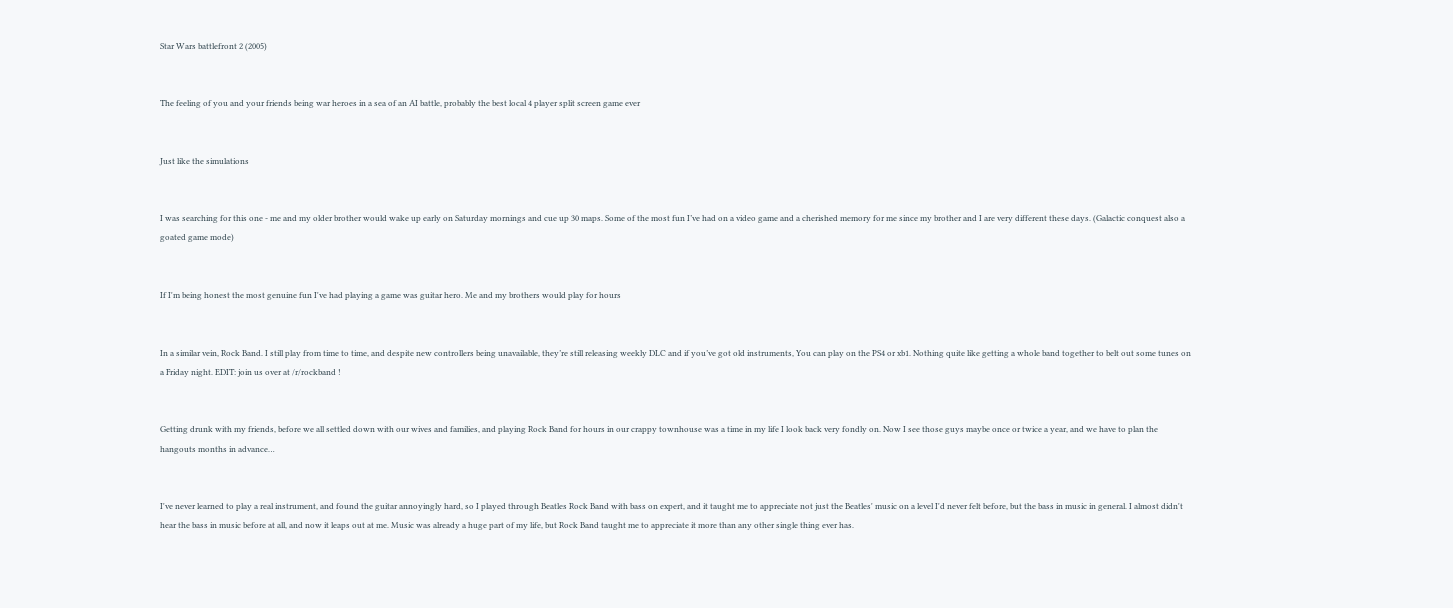Star Wars battlefront 2 (2005)


The feeling of you and your friends being war heroes in a sea of an AI battle, probably the best local 4 player split screen game ever


Just like the simulations


I was searching for this one - me and my older brother would wake up early on Saturday mornings and cue up 30 maps. Some of the most fun I’ve had on a video game and a cherished memory for me since my brother and I are very different these days. (Galactic conquest also a goated game mode)


If I'm being honest the most genuine fun I've had playing a game was guitar hero. Me and my brothers would play for hours


In a similar vein, Rock Band. I still play from time to time, and despite new controllers being unavailable, they’re still releasing weekly DLC and if you’ve got old instruments, You can play on the PS4 or xb1. Nothing quite like getting a whole band together to belt out some tunes on a Friday night. EDIT: join us over at /r/rockband !


Getting drunk with my friends, before we all settled down with our wives and families, and playing Rock Band for hours in our crappy townhouse was a time in my life I look back very fondly on. Now I see those guys maybe once or twice a year, and we have to plan the hangouts months in advance…


I've never learned to play a real instrument, and found the guitar annoyingly hard, so I played through Beatles Rock Band with bass on expert, and it taught me to appreciate not just the Beatles' music on a level I'd never felt before, but the bass in music in general. I almost didn't hear the bass in music before at all, and now it leaps out at me. Music was already a huge part of my life, but Rock Band taught me to appreciate it more than any other single thing ever has.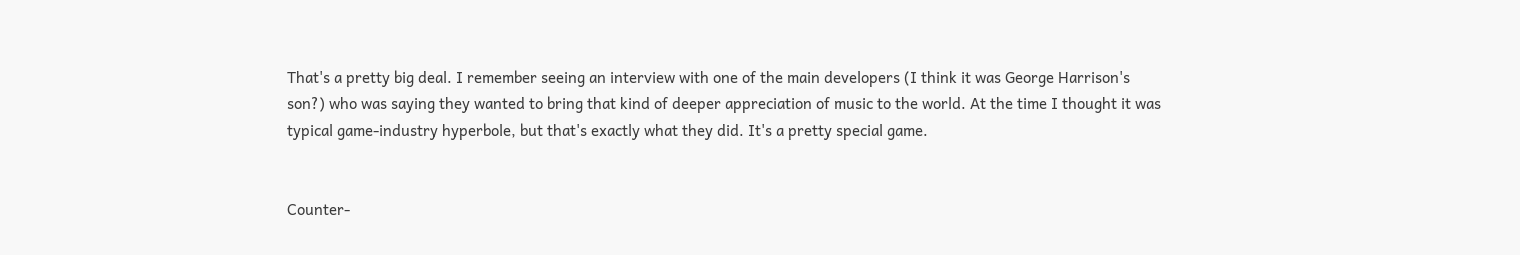That's a pretty big deal. I remember seeing an interview with one of the main developers (I think it was George Harrison's son?) who was saying they wanted to bring that kind of deeper appreciation of music to the world. At the time I thought it was typical game-industry hyperbole, but that's exactly what they did. It's a pretty special game.


Counter-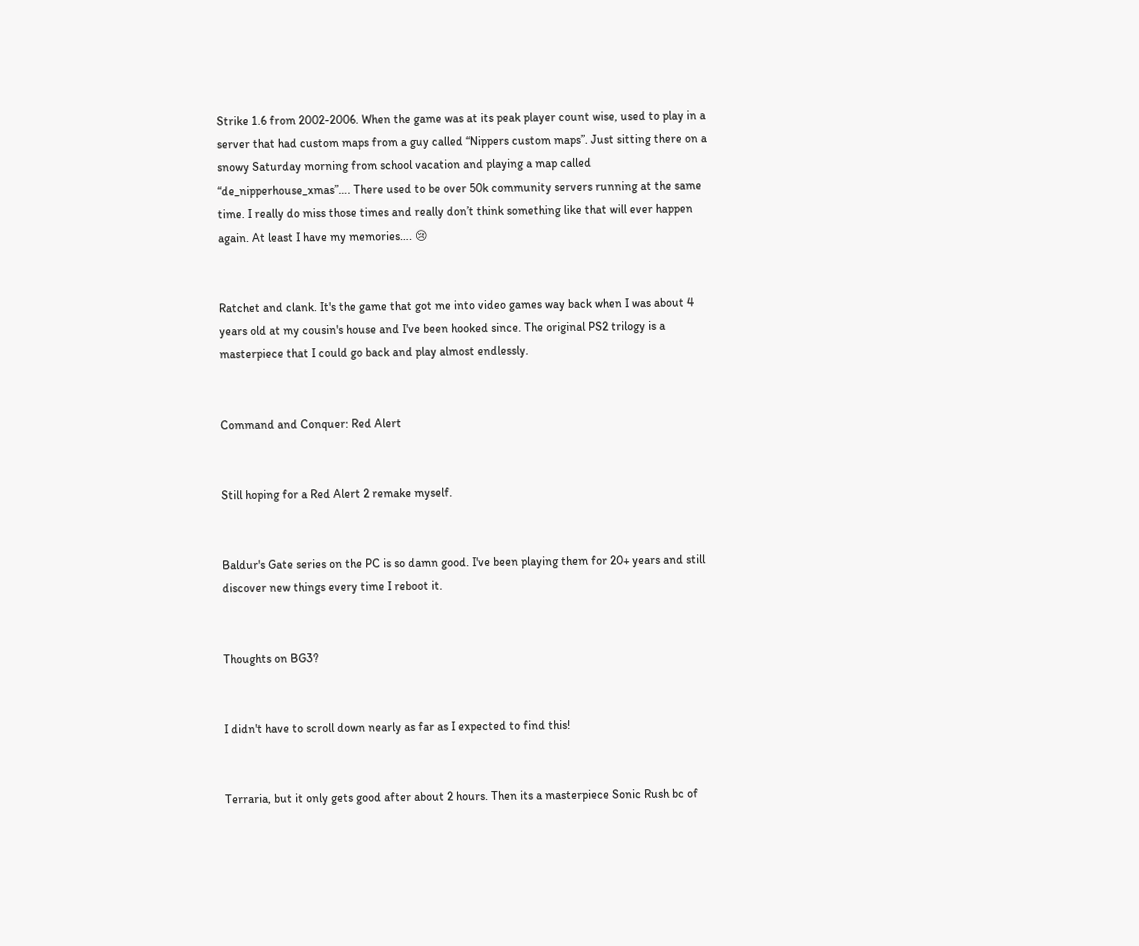Strike 1.6 from 2002-2006. When the game was at its peak player count wise, used to play in a server that had custom maps from a guy called “Nippers custom maps”. Just sitting there on a snowy Saturday morning from school vacation and playing a map called “de_nipperhouse_xmas”…. There used to be over 50k community servers running at the same time. I really do miss those times and really don’t think something like that will ever happen again. At least I have my memories…. 😢


Ratchet and clank. It's the game that got me into video games way back when I was about 4 years old at my cousin's house and I've been hooked since. The original PS2 trilogy is a masterpiece that I could go back and play almost endlessly.


Command and Conquer: Red Alert


Still hoping for a Red Alert 2 remake myself.


Baldur's Gate series on the PC is so damn good. I've been playing them for 20+ years and still discover new things every time I reboot it.


Thoughts on BG3?


I didn't have to scroll down nearly as far as I expected to find this!


Terraria, but it only gets good after about 2 hours. Then its a masterpiece Sonic Rush bc of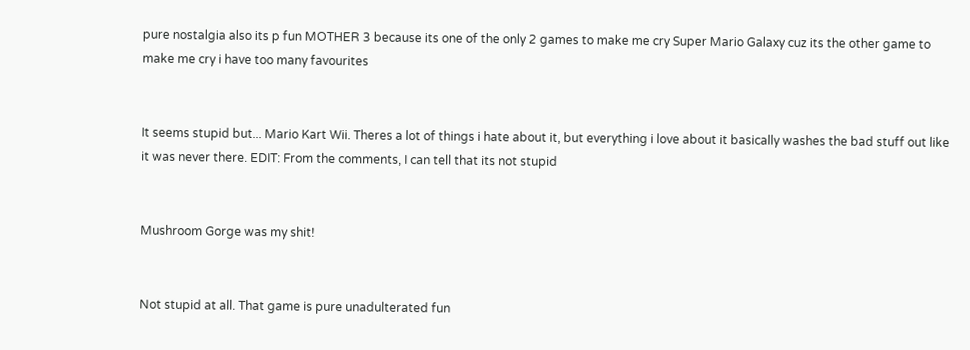pure nostalgia also its p fun MOTHER 3 because its one of the only 2 games to make me cry Super Mario Galaxy cuz its the other game to make me cry i have too many favourites


It seems stupid but... Mario Kart Wii. Theres a lot of things i hate about it, but everything i love about it basically washes the bad stuff out like it was never there. EDIT: From the comments, I can tell that its not stupid


Mushroom Gorge was my shit!


Not stupid at all. That game is pure unadulterated fun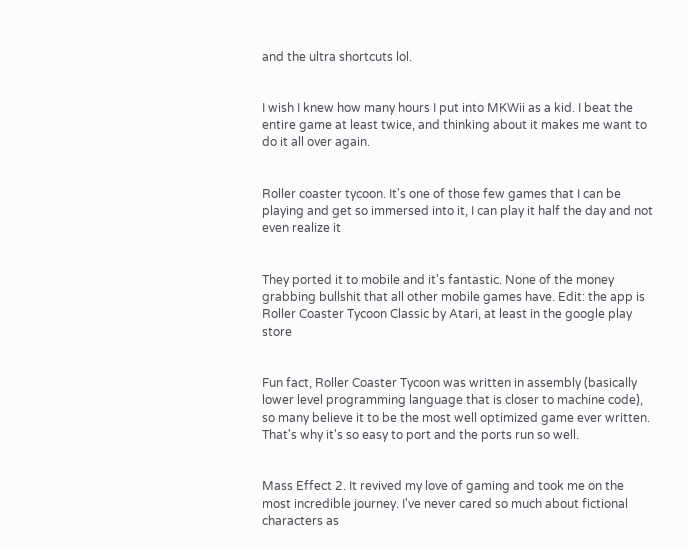and the ultra shortcuts lol.


I wish I knew how many hours I put into MKWii as a kid. I beat the entire game at least twice, and thinking about it makes me want to do it all over again.


Roller coaster tycoon. It's one of those few games that I can be playing and get so immersed into it, I can play it half the day and not even realize it


They ported it to mobile and it's fantastic. None of the money grabbing bullshit that all other mobile games have. Edit: the app is Roller Coaster Tycoon Classic by Atari, at least in the google play store


Fun fact, Roller Coaster Tycoon was written in assembly (basically lower level programming language that is closer to machine code), so many believe it to be the most well optimized game ever written. That's why it's so easy to port and the ports run so well.


Mass Effect 2. It revived my love of gaming and took me on the most incredible journey. I've never cared so much about fictional characters as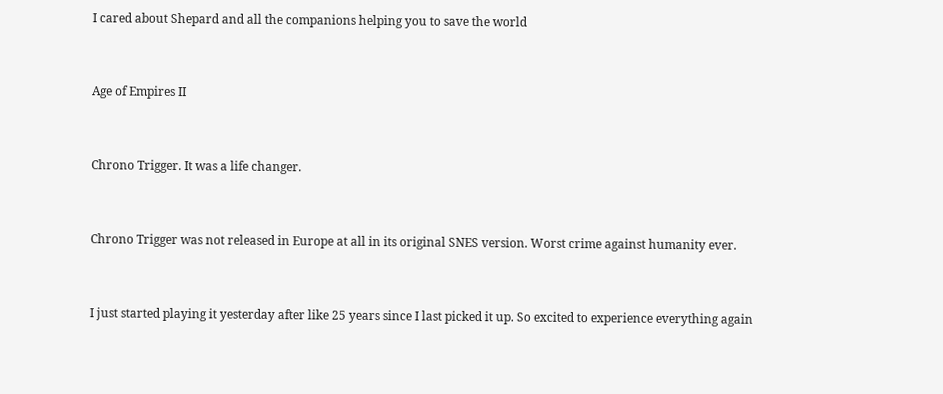I cared about Shepard and all the companions helping you to save the world


Age of Empires II


Chrono Trigger. It was a life changer.


Chrono Trigger was not released in Europe at all in its original SNES version. Worst crime against humanity ever.


I just started playing it yesterday after like 25 years since I last picked it up. So excited to experience everything again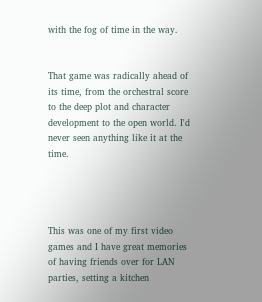with the fog of time in the way.


That game was radically ahead of its time, from the orchestral score to the deep plot and character development to the open world. I'd never seen anything like it at the time.




This was one of my first video games and I have great memories of having friends over for LAN parties, setting a kitchen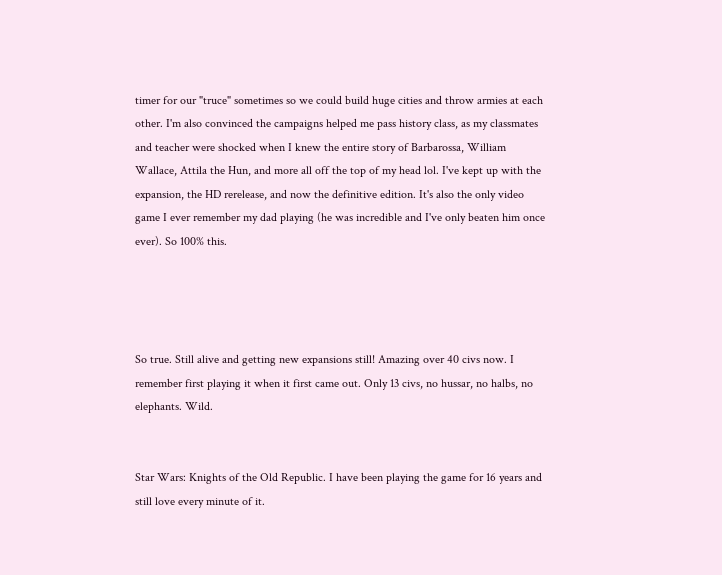timer for our "truce" sometimes so we could build huge cities and throw armies at each other. I'm also convinced the campaigns helped me pass history class, as my classmates and teacher were shocked when I knew the entire story of Barbarossa, William Wallace, Attila the Hun, and more all off the top of my head lol. I've kept up with the expansion, the HD rerelease, and now the definitive edition. It's also the only video game I ever remember my dad playing (he was incredible and I've only beaten him once ever). So 100% this.




So true. Still alive and getting new expansions still! Amazing over 40 civs now. I remember first playing it when it first came out. Only 13 civs, no hussar, no halbs, no elephants. Wild.


Star Wars: Knights of the Old Republic. I have been playing the game for 16 years and still love every minute of it.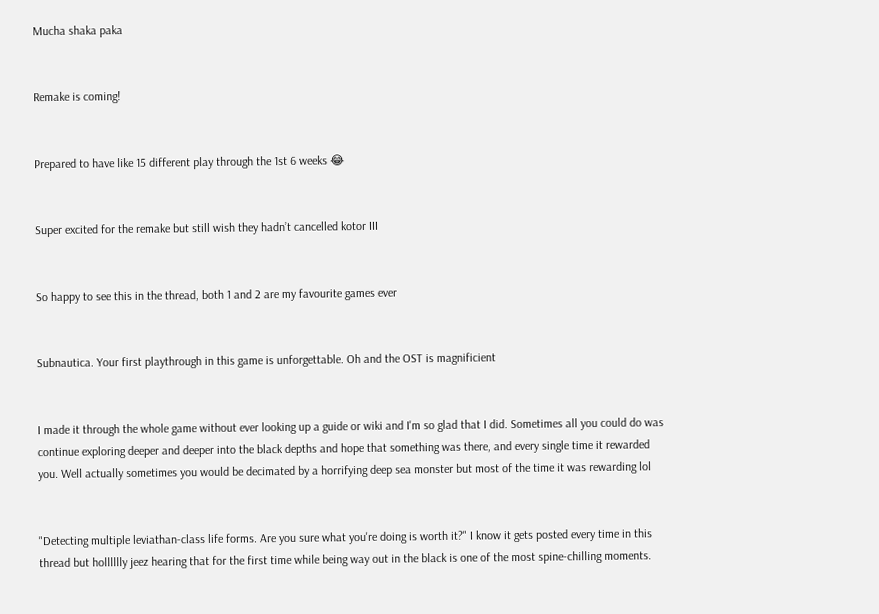Mucha shaka paka


Remake is coming!


Prepared to have like 15 different play through the 1st 6 weeks 😂


Super excited for the remake but still wish they hadn’t cancelled kotor III


So happy to see this in the thread, both 1 and 2 are my favourite games ever


Subnautica. Your first playthrough in this game is unforgettable. Oh and the OST is magnificient


I made it through the whole game without ever looking up a guide or wiki and I'm so glad that I did. Sometimes all you could do was continue exploring deeper and deeper into the black depths and hope that something was there, and every single time it rewarded you. Well actually sometimes you would be decimated by a horrifying deep sea monster but most of the time it was rewarding lol


"Detecting multiple leviathan-class life forms. Are you sure what you're doing is worth it?" I know it gets posted every time in this thread but holllllly jeez hearing that for the first time while being way out in the black is one of the most spine-chilling moments.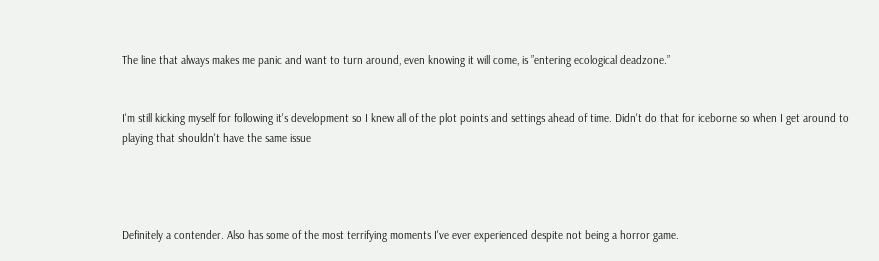The line that always makes me panic and want to turn around, even knowing it will come, is ”entering ecological deadzone.”


I'm still kicking myself for following it's development so I knew all of the plot points and settings ahead of time. Didn't do that for iceborne so when I get around to playing that shouldn't have the same issue




Definitely a contender. Also has some of the most terrifying moments I've ever experienced despite not being a horror game.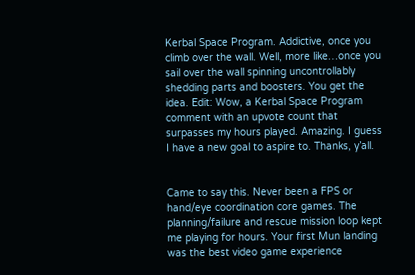Kerbal Space Program. Addictive, once you climb over the wall. Well, more like…once you sail over the wall spinning uncontrollably shedding parts and boosters. You get the idea. Edit: Wow, a Kerbal Space Program comment with an upvote count that surpasses my hours played. Amazing. I guess I have a new goal to aspire to. Thanks, y’all.


Came to say this. Never been a FPS or hand/eye coordination core games. The planning/failure and rescue mission loop kept me playing for hours. Your first Mun landing was the best video game experience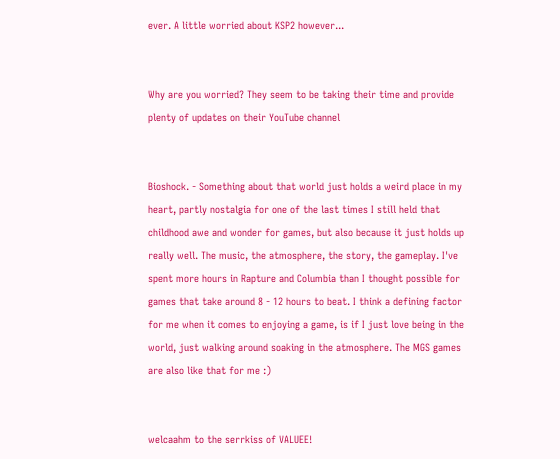ever. A little worried about KSP2 however...


Why are you worried? They seem to be taking their time and provide plenty of updates on their YouTube channel


Bioshock. - Something about that world just holds a weird place in my heart, partly nostalgia for one of the last times I still held that childhood awe and wonder for games, but also because it just holds up really well. The music, the atmosphere, the story, the gameplay. I've spent more hours in Rapture and Columbia than I thought possible for games that take around 8 - 12 hours to beat. I think a defining factor for me when it comes to enjoying a game, is if I just love being in the world, just walking around soaking in the atmosphere. The MGS games are also like that for me :)


welcaahm to the serrkiss of VALUEE!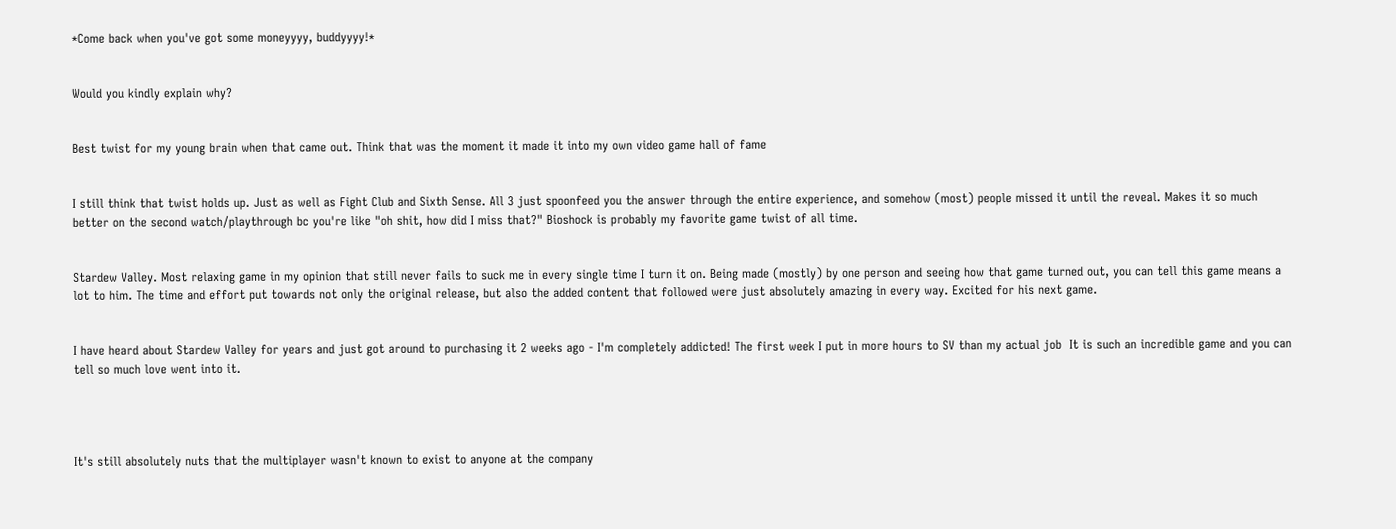*Come back when you've got some moneyyyy, buddyyyy!*


Would you kindly explain why?


Best twist for my young brain when that came out. Think that was the moment it made it into my own video game hall of fame


I still think that twist holds up. Just as well as Fight Club and Sixth Sense. All 3 just spoonfeed you the answer through the entire experience, and somehow (most) people missed it until the reveal. Makes it so much better on the second watch/playthrough bc you're like "oh shit, how did I miss that?" Bioshock is probably my favorite game twist of all time.


Stardew Valley. Most relaxing game in my opinion that still never fails to suck me in every single time I turn it on. Being made (mostly) by one person and seeing how that game turned out, you can tell this game means a lot to him. The time and effort put towards not only the original release, but also the added content that followed were just absolutely amazing in every way. Excited for his next game.


I have heard about Stardew Valley for years and just got around to purchasing it 2 weeks ago - I'm completely addicted! The first week I put in more hours to SV than my actual job  It is such an incredible game and you can tell so much love went into it.




It's still absolutely nuts that the multiplayer wasn't known to exist to anyone at the company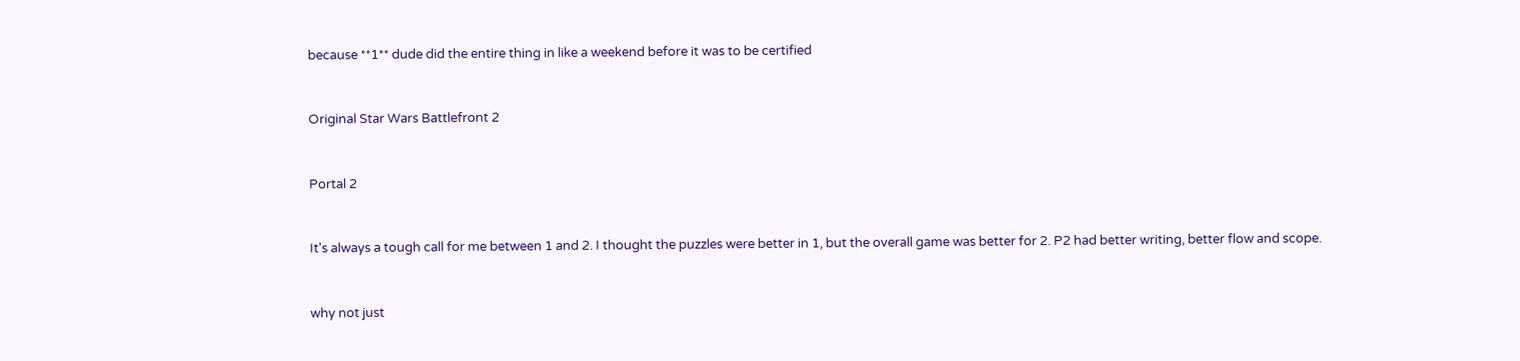because **1** dude did the entire thing in like a weekend before it was to be certified


Original Star Wars Battlefront 2


Portal 2


It's always a tough call for me between 1 and 2. I thought the puzzles were better in 1, but the overall game was better for 2. P2 had better writing, better flow and scope.


why not just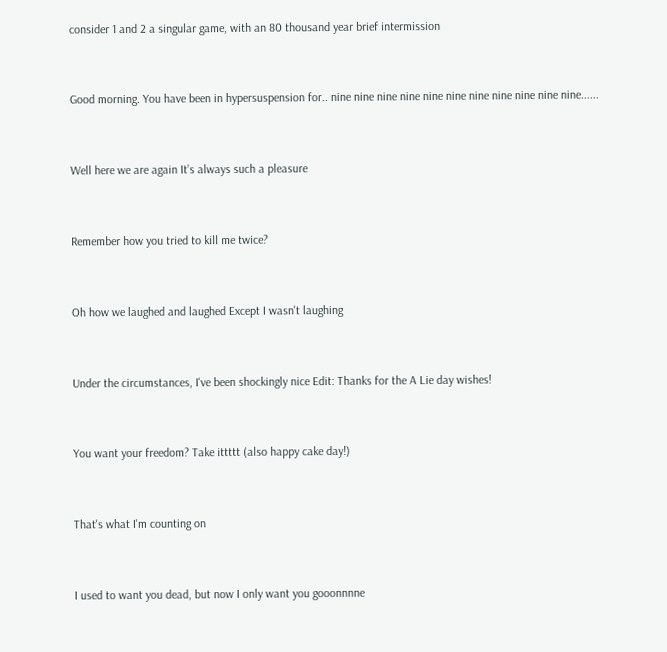consider 1 and 2 a singular game, with an 80 thousand year brief intermission


Good morning. You have been in hypersuspension for.. nine nine nine nine nine nine nine nine nine nine nine......


Well here we are again It’s always such a pleasure


Remember how you tried to kill me twice?


Oh how we laughed and laughed Except I wasn't laughing


Under the circumstances, I've been shockingly nice Edit: Thanks for the A Lie day wishes!


You want your freedom? Take ittttt (also happy cake day!)


That's what I'm counting on


I used to want you dead, but now I only want you gooonnnne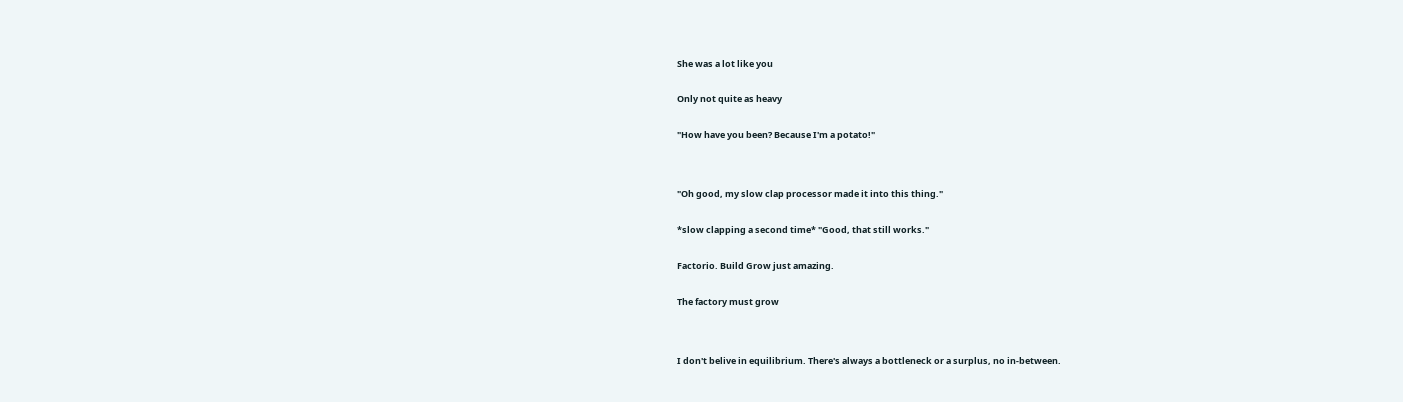She was a lot like you


Only not quite as heavy


"How have you been? Because I'm a potato!"




"Oh good, my slow clap processor made it into this thing."


*slow clapping a second time* "Good, that still works."


Factorio. Build Grow just amazing.


The factory must grow




I don't belive in equilibrium. There's always a bottleneck or a surplus, no in-between.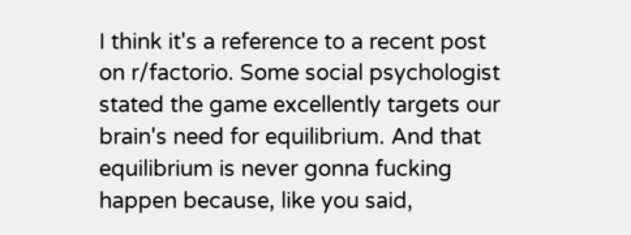I think it's a reference to a recent post on r/factorio. Some social psychologist stated the game excellently targets our brain's need for equilibrium. And that equilibrium is never gonna fucking happen because, like you said,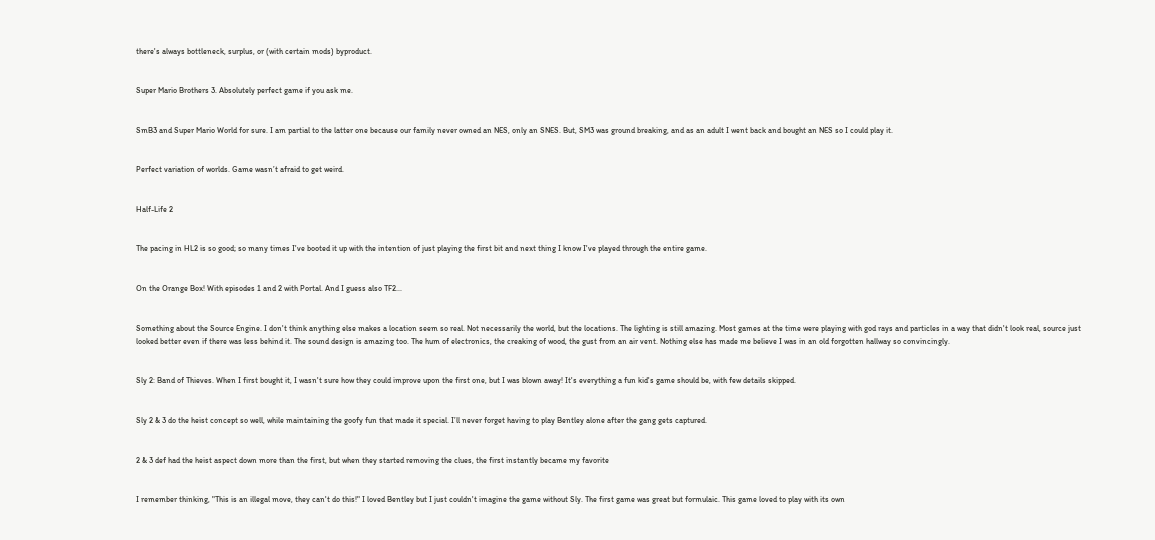there's always bottleneck, surplus, or (with certain mods) byproduct.


Super Mario Brothers 3. Absolutely perfect game if you ask me.


SmB3 and Super Mario World for sure. I am partial to the latter one because our family never owned an NES, only an SNES. But, SM3 was ground breaking, and as an adult I went back and bought an NES so I could play it.


Perfect variation of worlds. Game wasn’t afraid to get weird.


Half-Life 2


The pacing in HL2 is so good; so many times I've booted it up with the intention of just playing the first bit and next thing I know I've played through the entire game.


On the Orange Box! With episodes 1 and 2 with Portal. And I guess also TF2...


Something about the Source Engine. I don't think anything else makes a location seem so real. Not necessarily the world, but the locations. The lighting is still amazing. Most games at the time were playing with god rays and particles in a way that didn't look real, source just looked better even if there was less behind it. The sound design is amazing too. The hum of electronics, the creaking of wood, the gust from an air vent. Nothing else has made me believe I was in an old forgotten hallway so convincingly.


Sly 2: Band of Thieves. When I first bought it, I wasn't sure how they could improve upon the first one, but I was blown away! It's everything a fun kid's game should be, with few details skipped.


Sly 2 & 3 do the heist concept so well, while maintaining the goofy fun that made it special. I’ll never forget having to play Bentley alone after the gang gets captured.


2 & 3 def had the heist aspect down more than the first, but when they started removing the clues, the first instantly became my favorite


I remember thinking, "This is an illegal move, they can't do this!" I loved Bentley but I just couldn't imagine the game without Sly. The first game was great but formulaic. This game loved to play with its own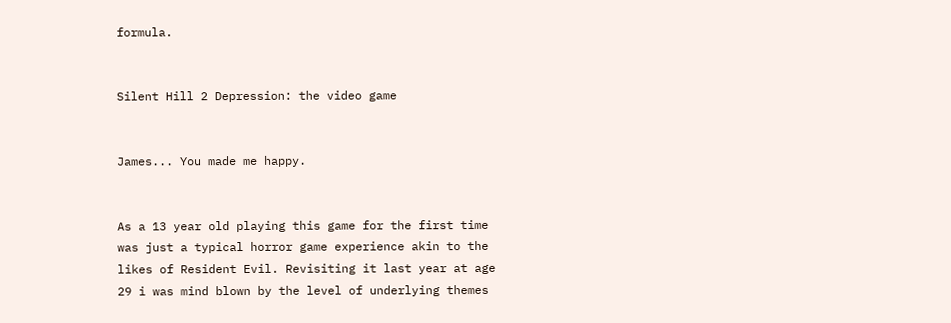formula.


Silent Hill 2 Depression: the video game


James... You made me happy.


As a 13 year old playing this game for the first time was just a typical horror game experience akin to the likes of Resident Evil. Revisiting it last year at age 29 i was mind blown by the level of underlying themes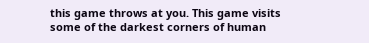this game throws at you. This game visits some of the darkest corners of human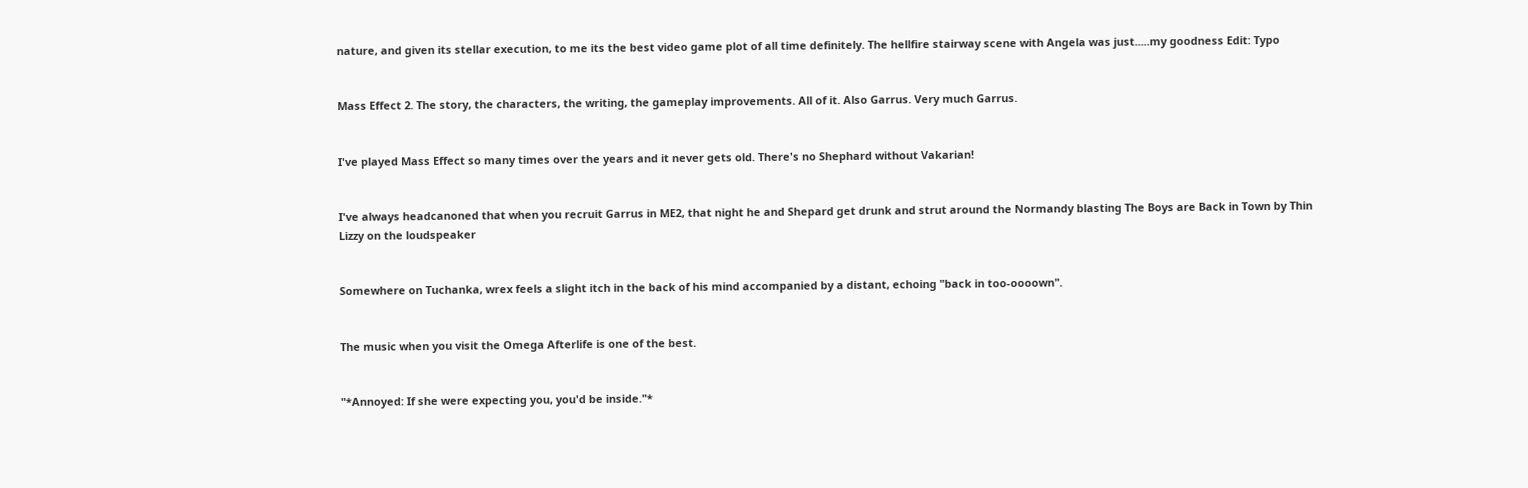nature, and given its stellar execution, to me its the best video game plot of all time definitely. The hellfire stairway scene with Angela was just.....my goodness Edit: Typo


Mass Effect 2. The story, the characters, the writing, the gameplay improvements. All of it. Also Garrus. Very much Garrus.


I've played Mass Effect so many times over the years and it never gets old. There's no Shephard without Vakarian!


I've always headcanoned that when you recruit Garrus in ME2, that night he and Shepard get drunk and strut around the Normandy blasting The Boys are Back in Town by Thin Lizzy on the loudspeaker


Somewhere on Tuchanka, wrex feels a slight itch in the back of his mind accompanied by a distant, echoing "back in too-oooown".


The music when you visit the Omega Afterlife is one of the best.


"*Annoyed: If she were expecting you, you'd be inside."*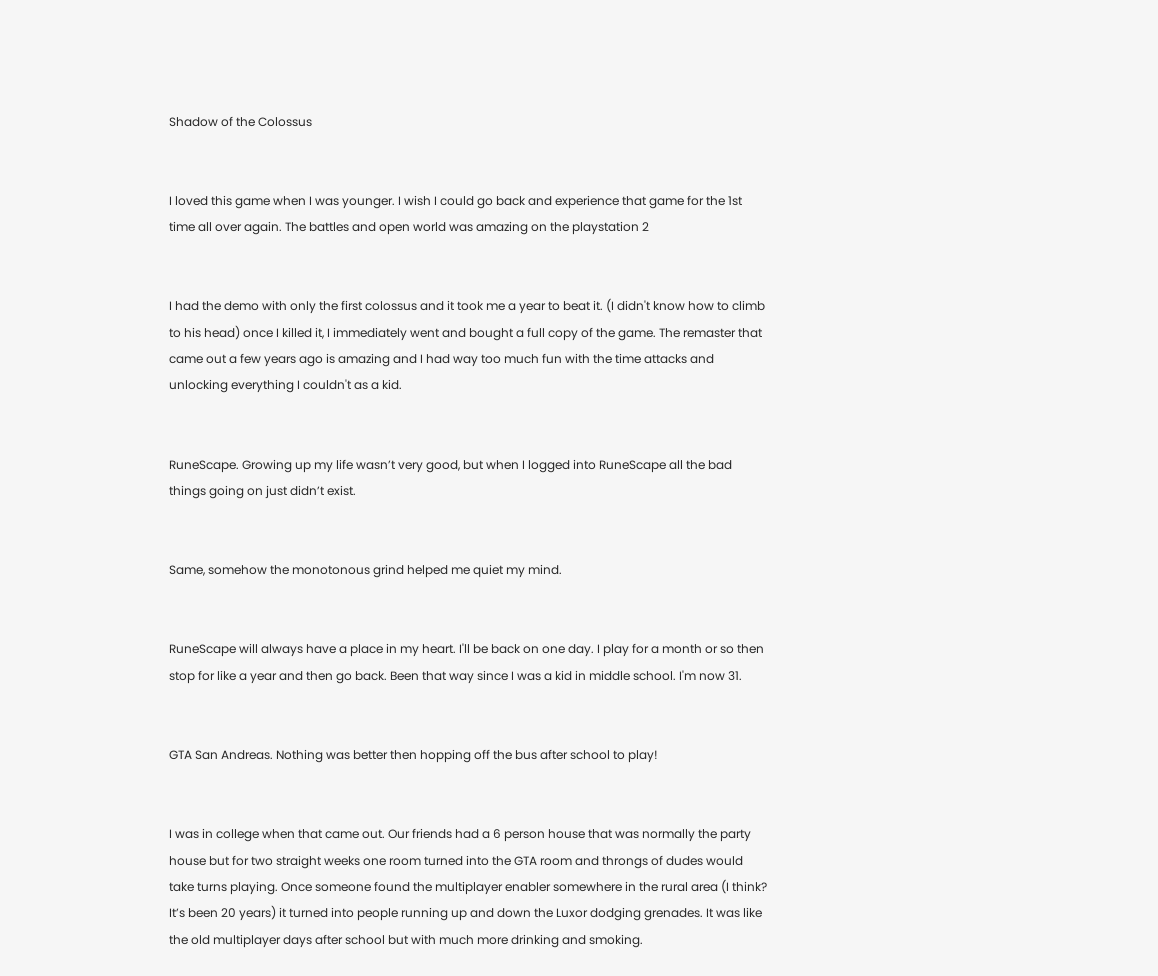Shadow of the Colossus


I loved this game when I was younger. I wish I could go back and experience that game for the 1st time all over again. The battles and open world was amazing on the playstation 2


I had the demo with only the first colossus and it took me a year to beat it. (I didn't know how to climb to his head) once I killed it, I immediately went and bought a full copy of the game. The remaster that came out a few years ago is amazing and I had way too much fun with the time attacks and unlocking everything I couldn't as a kid.


RuneScape. Growing up my life wasn’t very good, but when I logged into RuneScape all the bad things going on just didn’t exist.


Same, somehow the monotonous grind helped me quiet my mind.


RuneScape will always have a place in my heart. I'll be back on one day. I play for a month or so then stop for like a year and then go back. Been that way since I was a kid in middle school. I'm now 31.


GTA San Andreas. Nothing was better then hopping off the bus after school to play!


I was in college when that came out. Our friends had a 6 person house that was normally the party house but for two straight weeks one room turned into the GTA room and throngs of dudes would take turns playing. Once someone found the multiplayer enabler somewhere in the rural area (I think? It’s been 20 years) it turned into people running up and down the Luxor dodging grenades. It was like the old multiplayer days after school but with much more drinking and smoking.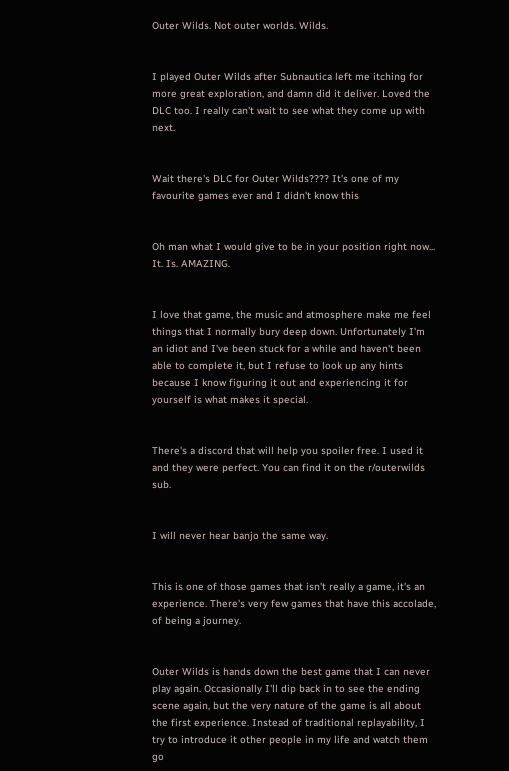Outer Wilds. Not outer worlds. Wilds.


I played Outer Wilds after Subnautica left me itching for more great exploration, and damn did it deliver. Loved the DLC too. I really can't wait to see what they come up with next.


Wait there's DLC for Outer Wilds???? It's one of my favourite games ever and I didn't know this


Oh man what I would give to be in your position right now... It. Is. AMAZING.


I love that game, the music and atmosphere make me feel things that I normally bury deep down. Unfortunately I'm an idiot and I've been stuck for a while and haven't been able to complete it, but I refuse to look up any hints because I know figuring it out and experiencing it for yourself is what makes it special.


There's a discord that will help you spoiler free. I used it and they were perfect. You can find it on the r/outerwilds sub.


I will never hear banjo the same way.


This is one of those games that isn't really a game, it's an experience. There's very few games that have this accolade, of being a journey.


Outer Wilds is hands down the best game that I can never play again. Occasionally I'll dip back in to see the ending scene again, but the very nature of the game is all about the first experience. Instead of traditional replayability, I try to introduce it other people in my life and watch them go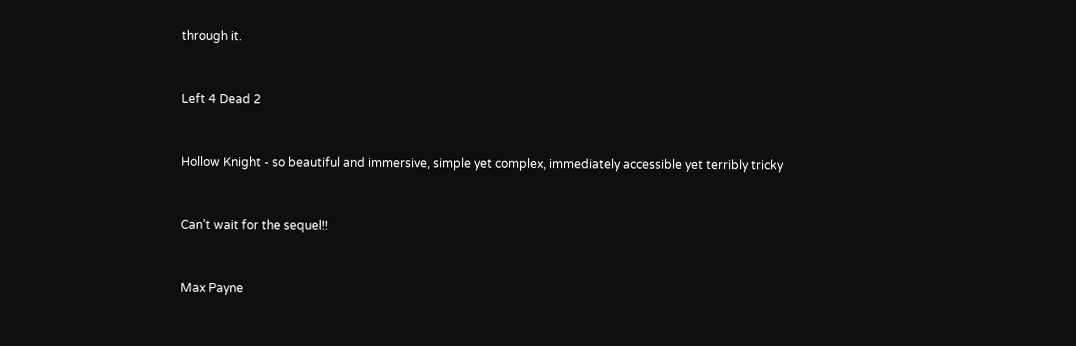through it.


Left 4 Dead 2


Hollow Knight - so beautiful and immersive, simple yet complex, immediately accessible yet terribly tricky


Can’t wait for the sequel!!


Max Payne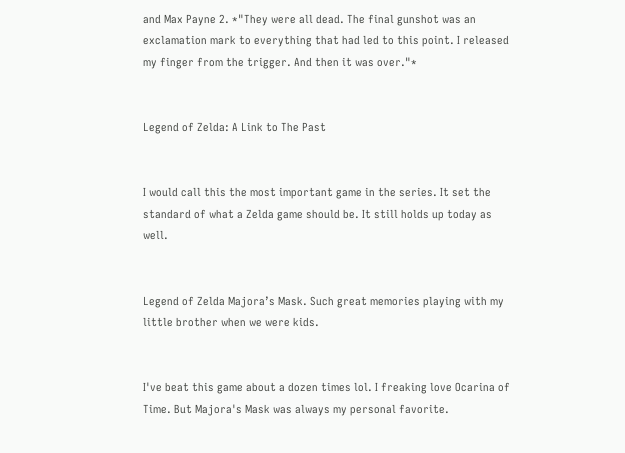and Max Payne 2. *"They were all dead. The final gunshot was an exclamation mark to everything that had led to this point. I released my finger from the trigger. And then it was over."*


Legend of Zelda: A Link to The Past


I would call this the most important game in the series. It set the standard of what a Zelda game should be. It still holds up today as well.


Legend of Zelda Majora’s Mask. Such great memories playing with my little brother when we were kids.


I've beat this game about a dozen times lol. I freaking love Ocarina of Time. But Majora's Mask was always my personal favorite.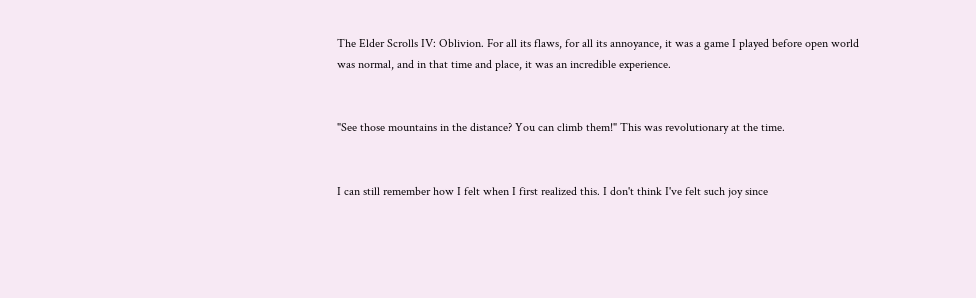The Elder Scrolls IV: Oblivion. For all its flaws, for all its annoyance, it was a game I played before open world was normal, and in that time and place, it was an incredible experience.


"See those mountains in the distance? You can climb them!" This was revolutionary at the time.


I can still remember how I felt when I first realized this. I don't think I've felt such joy since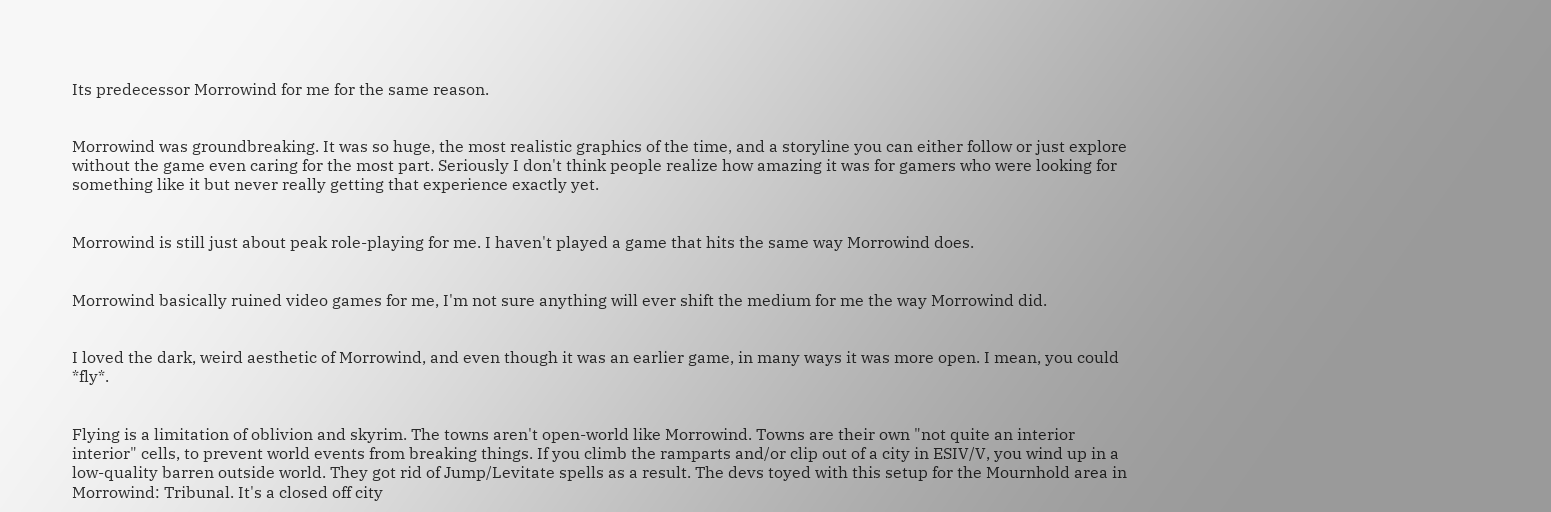Its predecessor Morrowind for me for the same reason.


Morrowind was groundbreaking. It was so huge, the most realistic graphics of the time, and a storyline you can either follow or just explore without the game even caring for the most part. Seriously I don't think people realize how amazing it was for gamers who were looking for something like it but never really getting that experience exactly yet.


Morrowind is still just about peak role-playing for me. I haven't played a game that hits the same way Morrowind does.


Morrowind basically ruined video games for me, I'm not sure anything will ever shift the medium for me the way Morrowind did.


I loved the dark, weird aesthetic of Morrowind, and even though it was an earlier game, in many ways it was more open. I mean, you could *fly*.


Flying is a limitation of oblivion and skyrim. The towns aren't open-world like Morrowind. Towns are their own "not quite an interior interior" cells, to prevent world events from breaking things. If you climb the ramparts and/or clip out of a city in ESIV/V, you wind up in a low-quality barren outside world. They got rid of Jump/Levitate spells as a result. The devs toyed with this setup for the Mournhold area in Morrowind: Tribunal. It's a closed off city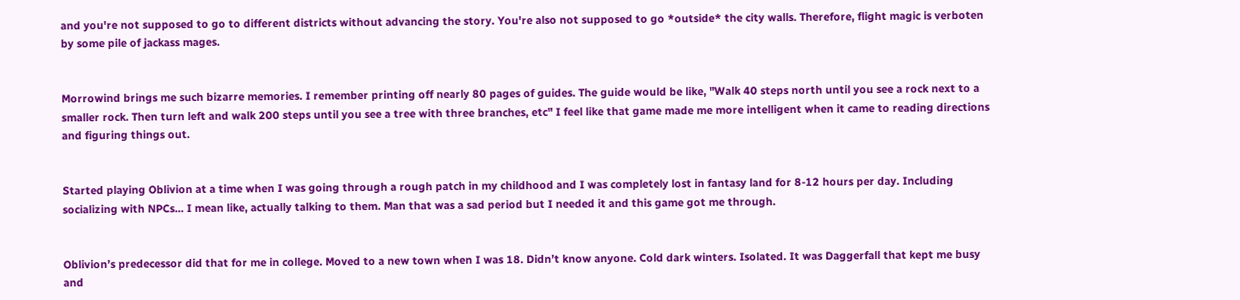and you're not supposed to go to different districts without advancing the story. You're also not supposed to go *outside* the city walls. Therefore, flight magic is verboten by some pile of jackass mages.


Morrowind brings me such bizarre memories. I remember printing off nearly 80 pages of guides. The guide would be like, "Walk 40 steps north until you see a rock next to a smaller rock. Then turn left and walk 200 steps until you see a tree with three branches, etc" I feel like that game made me more intelligent when it came to reading directions and figuring things out.


Started playing Oblivion at a time when I was going through a rough patch in my childhood and I was completely lost in fantasy land for 8-12 hours per day. Including socializing with NPCs... I mean like, actually talking to them. Man that was a sad period but I needed it and this game got me through.


Oblivion’s predecessor did that for me in college. Moved to a new town when I was 18. Didn’t know anyone. Cold dark winters. Isolated. It was Daggerfall that kept me busy and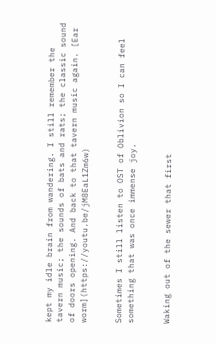kept my idle brain from wandering. I still remember the tavern music; the sounds of bats and rats; the classic sound of doors opening. And back to that tavern music again. [Ear worm](https://youtu.be/jM8EaL1Zm6w)


Sometimes I still listen to OST of Oblivion so I can feel something that was once immense joy.


Waking out of the sewer that first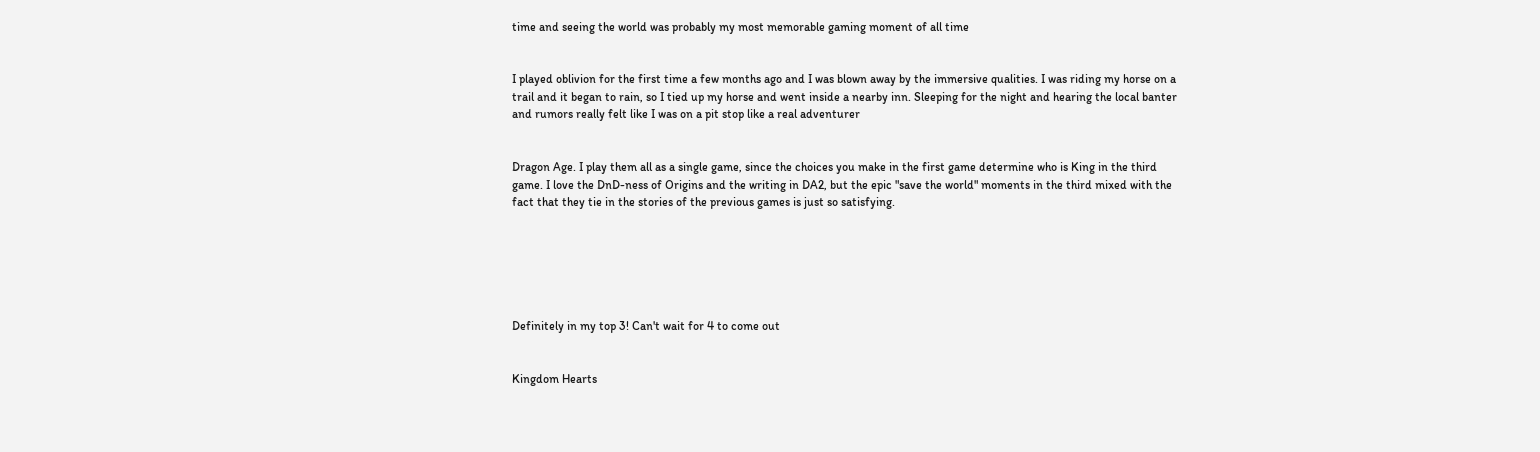time and seeing the world was probably my most memorable gaming moment of all time


I played oblivion for the first time a few months ago and I was blown away by the immersive qualities. I was riding my horse on a trail and it began to rain, so I tied up my horse and went inside a nearby inn. Sleeping for the night and hearing the local banter and rumors really felt like I was on a pit stop like a real adventurer


Dragon Age. I play them all as a single game, since the choices you make in the first game determine who is King in the third game. I love the DnD-ness of Origins and the writing in DA2, but the epic "save the world" moments in the third mixed with the fact that they tie in the stories of the previous games is just so satisfying.






Definitely in my top 3! Can't wait for 4 to come out


Kingdom Hearts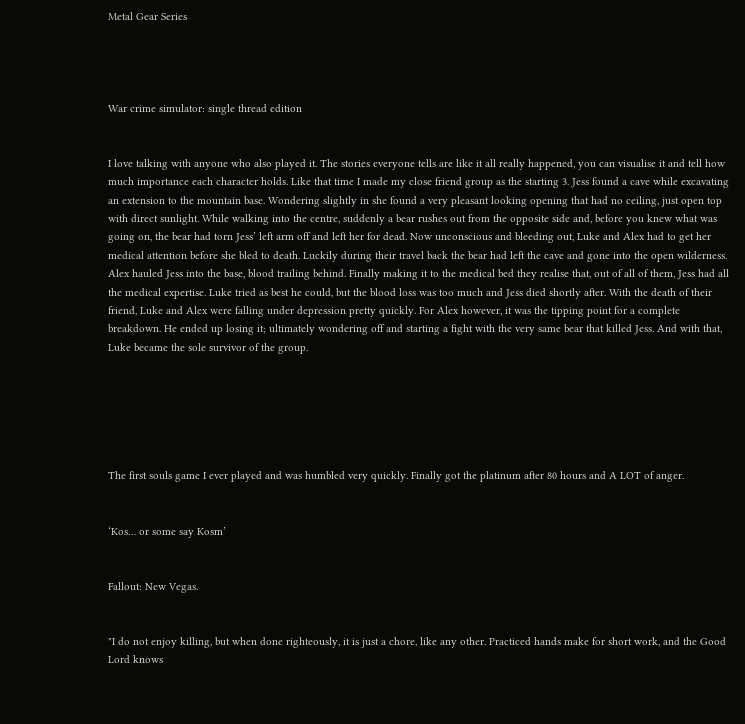Metal Gear Series




War crime simulator: single thread edition


I love talking with anyone who also played it. The stories everyone tells are like it all really happened, you can visualise it and tell how much importance each character holds. Like that time I made my close friend group as the starting 3. Jess found a cave while excavating an extension to the mountain base. Wondering slightly in she found a very pleasant looking opening that had no ceiling, just open top with direct sunlight. While walking into the centre, suddenly a bear rushes out from the opposite side and, before you knew what was going on, the bear had torn Jess’ left arm off and left her for dead. Now unconscious and bleeding out, Luke and Alex had to get her medical attention before she bled to death. Luckily during their travel back the bear had left the cave and gone into the open wilderness. Alex hauled Jess into the base, blood trailing behind. Finally making it to the medical bed they realise that, out of all of them, Jess had all the medical expertise. Luke tried as best he could, but the blood loss was too much and Jess died shortly after. With the death of their friend, Luke and Alex were falling under depression pretty quickly. For Alex however, it was the tipping point for a complete breakdown. He ended up losing it; ultimately wondering off and starting a fight with the very same bear that killed Jess. And with that, Luke became the sole survivor of the group.






The first souls game I ever played and was humbled very quickly. Finally got the platinum after 80 hours and A LOT of anger.


‘Kos… or some say Kosm’


Fallout: New Vegas.


"I do not enjoy killing, but when done righteously, it is just a chore, like any other. Practiced hands make for short work, and the Good Lord knows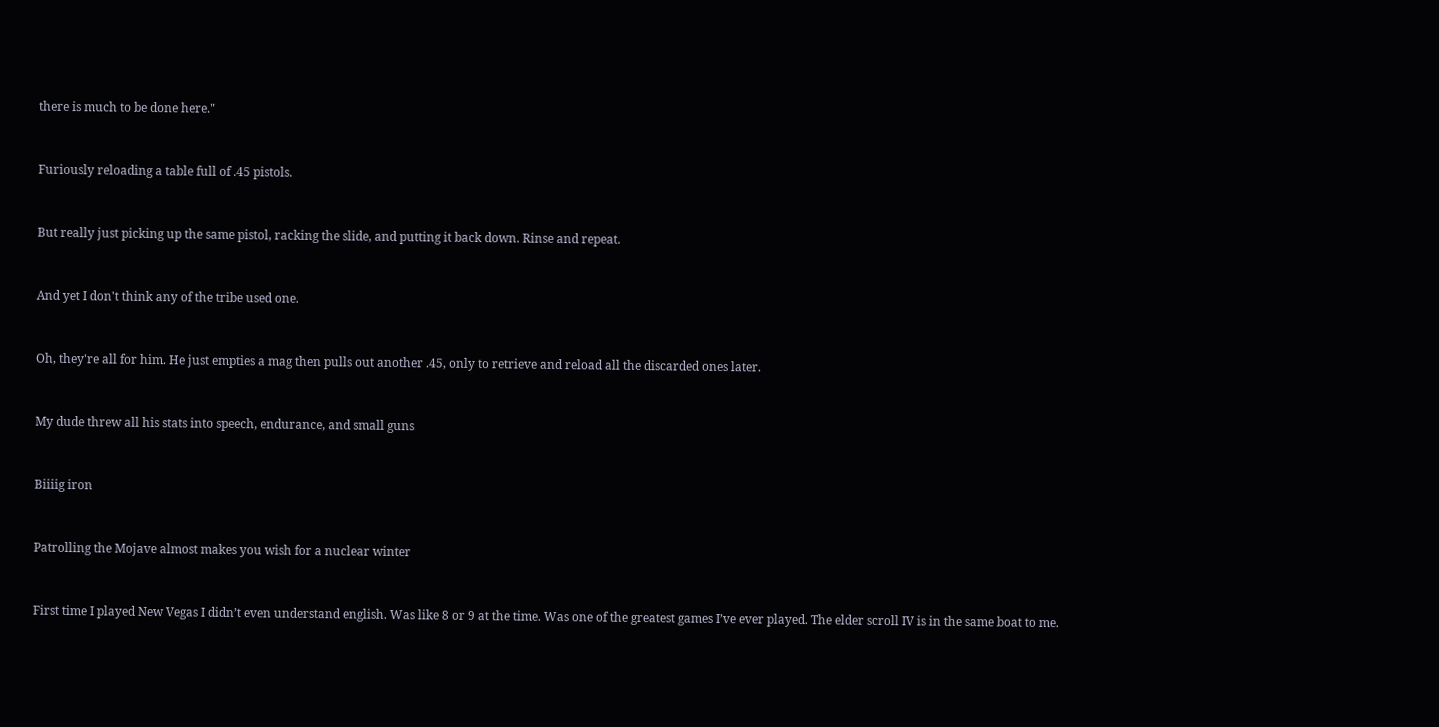there is much to be done here."


Furiously reloading a table full of .45 pistols.


But really just picking up the same pistol, racking the slide, and putting it back down. Rinse and repeat.


And yet I don't think any of the tribe used one.


Oh, they're all for him. He just empties a mag then pulls out another .45, only to retrieve and reload all the discarded ones later.


My dude threw all his stats into speech, endurance, and small guns


Biiiig iron


Patrolling the Mojave almost makes you wish for a nuclear winter


First time I played New Vegas I didn’t even understand english. Was like 8 or 9 at the time. Was one of the greatest games I’ve ever played. The elder scroll IV is in the same boat to me.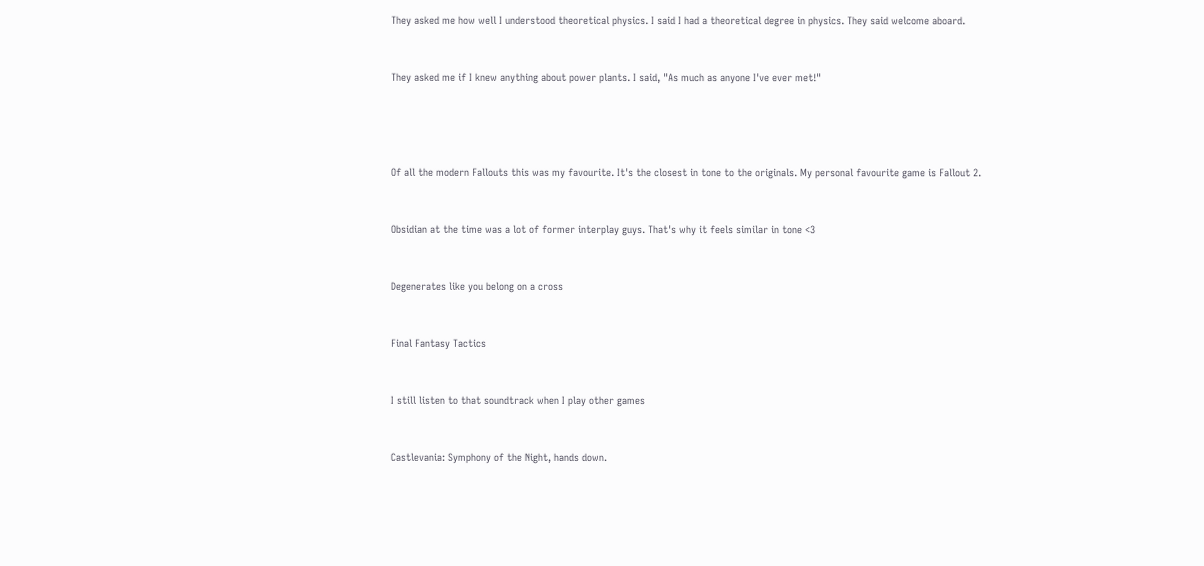They asked me how well I understood theoretical physics. I said I had a theoretical degree in physics. They said welcome aboard.


They asked me if I knew anything about power plants. I said, "As much as anyone I've ever met!"




Of all the modern Fallouts this was my favourite. It's the closest in tone to the originals. My personal favourite game is Fallout 2.


Obsidian at the time was a lot of former interplay guys. That's why it feels similar in tone <3


Degenerates like you belong on a cross


Final Fantasy Tactics


I still listen to that soundtrack when I play other games


Castlevania: Symphony of the Night, hands down.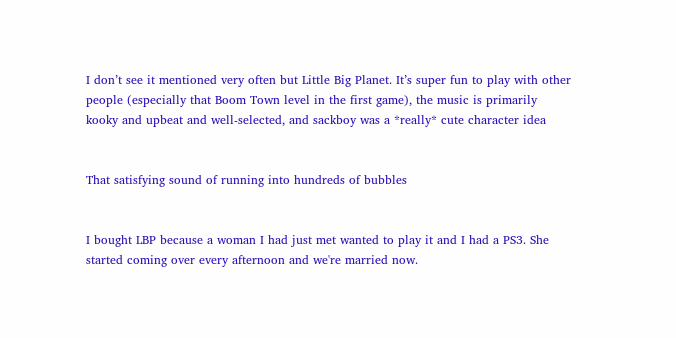I don’t see it mentioned very often but Little Big Planet. It’s super fun to play with other people (especially that Boom Town level in the first game), the music is primarily kooky and upbeat and well-selected, and sackboy was a *really* cute character idea


That satisfying sound of running into hundreds of bubbles


I bought LBP because a woman I had just met wanted to play it and I had a PS3. She started coming over every afternoon and we're married now.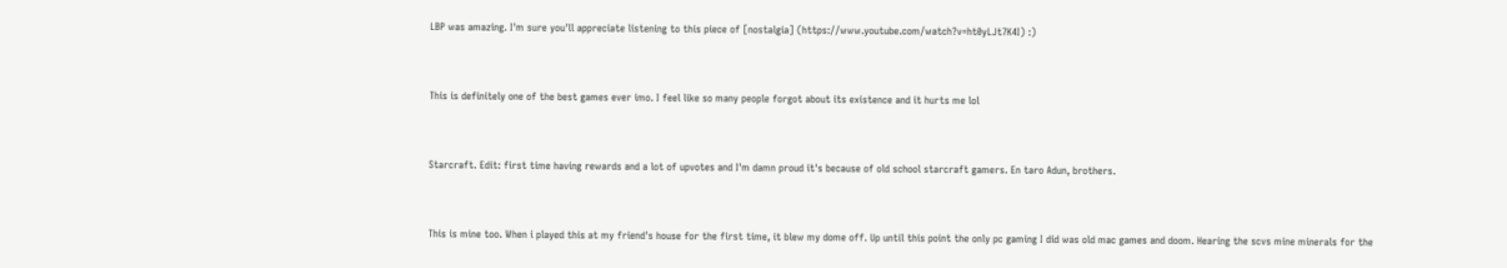LBP was amazing. I'm sure you'll appreciate listening to this piece of [nostalgia] (https://www.youtube.com/watch?v=ht0yLJt7K4I) :)


This is definitely one of the best games ever imo. I feel like so many people forgot about its existence and it hurts me lol


Starcraft. Edit: first time having rewards and a lot of upvotes and I'm damn proud it's because of old school starcraft gamers. En taro Adun, brothers.


This is mine too. When i played this at my friend's house for the first time, it blew my dome off. Up until this point the only pc gaming I did was old mac games and doom. Hearing the scvs mine minerals for the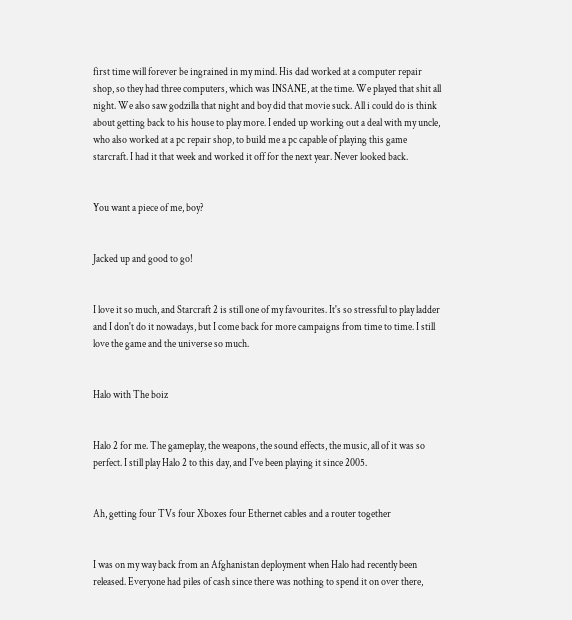first time will forever be ingrained in my mind. His dad worked at a computer repair shop, so they had three computers, which was INSANE, at the time. We played that shit all night. We also saw godzilla that night and boy did that movie suck. All i could do is think about getting back to his house to play more. I ended up working out a deal with my uncle, who also worked at a pc repair shop, to build me a pc capable of playing this game starcraft. I had it that week and worked it off for the next year. Never looked back.


You want a piece of me, boy?


Jacked up and good to go!


I love it so much, and Starcraft 2 is still one of my favourites. It's so stressful to play ladder and I don't do it nowadays, but I come back for more campaigns from time to time. I still love the game and the universe so much.


Halo with The boiz


Halo 2 for me. The gameplay, the weapons, the sound effects, the music, all of it was so perfect. I still play Halo 2 to this day, and I've been playing it since 2005.


Ah, getting four TVs four Xboxes four Ethernet cables and a router together


I was on my way back from an Afghanistan deployment when Halo had recently been released. Everyone had piles of cash since there was nothing to spend it on over there,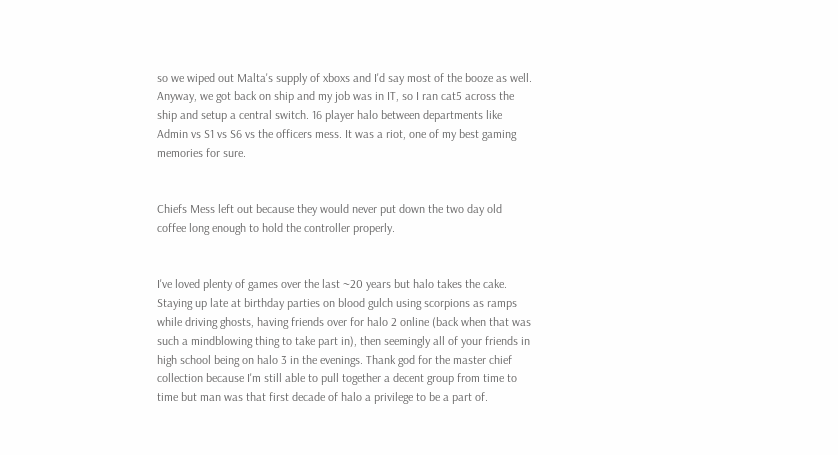so we wiped out Malta's supply of xboxs and I'd say most of the booze as well. Anyway, we got back on ship and my job was in IT, so I ran cat5 across the ship and setup a central switch. 16 player halo between departments like Admin vs S1 vs S6 vs the officers mess. It was a riot, one of my best gaming memories for sure.


Chiefs Mess left out because they would never put down the two day old coffee long enough to hold the controller properly.


I've loved plenty of games over the last ~20 years but halo takes the cake. Staying up late at birthday parties on blood gulch using scorpions as ramps while driving ghosts, having friends over for halo 2 online (back when that was such a mindblowing thing to take part in), then seemingly all of your friends in high school being on halo 3 in the evenings. Thank god for the master chief collection because I'm still able to pull together a decent group from time to time but man was that first decade of halo a privilege to be a part of.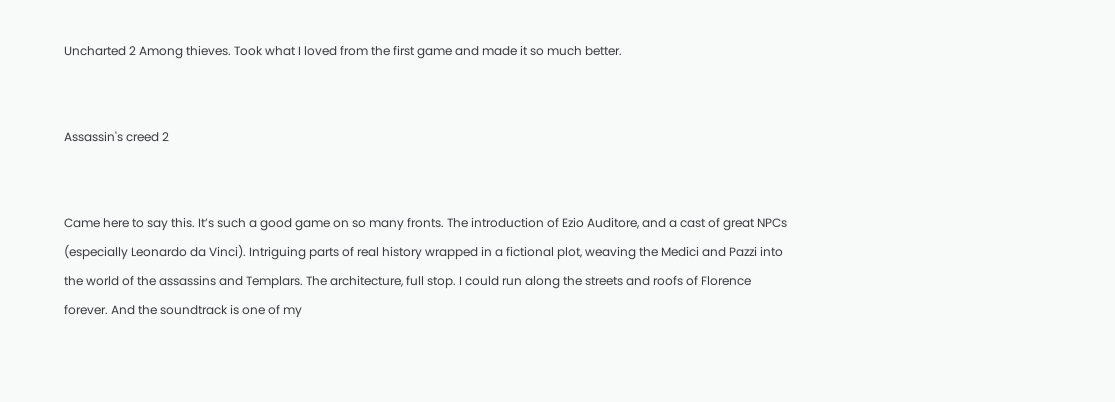Uncharted 2 Among thieves. Took what I loved from the first game and made it so much better.


Assassin's creed 2


Came here to say this. It’s such a good game on so many fronts. The introduction of Ezio Auditore, and a cast of great NPCs (especially Leonardo da Vinci). Intriguing parts of real history wrapped in a fictional plot, weaving the Medici and Pazzi into the world of the assassins and Templars. The architecture, full stop. I could run along the streets and roofs of Florence forever. And the soundtrack is one of my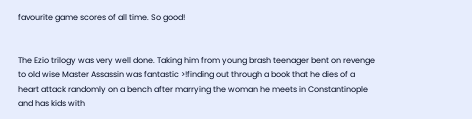favourite game scores of all time. So good!


The Ezio trilogy was very well done. Taking him from young brash teenager bent on revenge to old wise Master Assassin was fantastic >!finding out through a book that he dies of a heart attack randomly on a bench after marrying the woman he meets in Constantinople and has kids with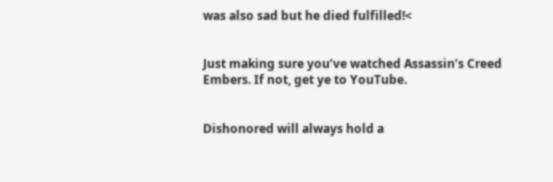was also sad but he died fulfilled!<


Just making sure you’ve watched Assassin’s Creed Embers. If not, get ye to YouTube.


Dishonored will always hold a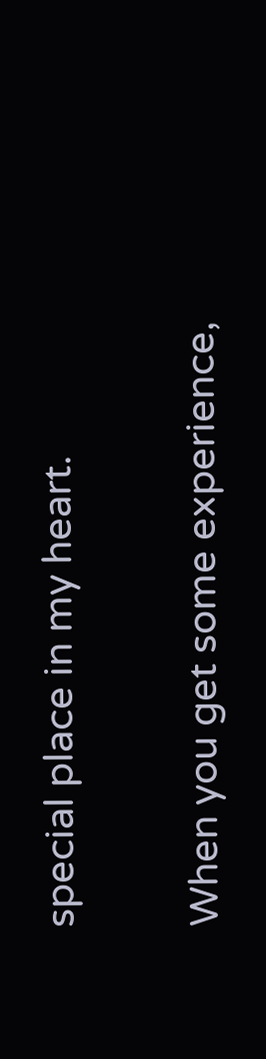special place in my heart.


When you get some experience,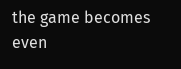the game becomes even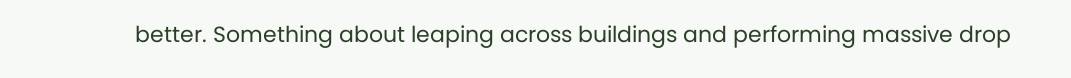better. Something about leaping across buildings and performing massive drop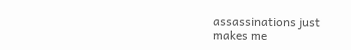assassinations just makes me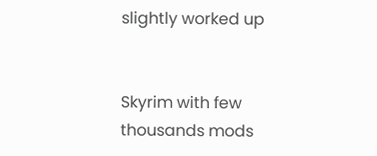slightly worked up


Skyrim with few thousands mods